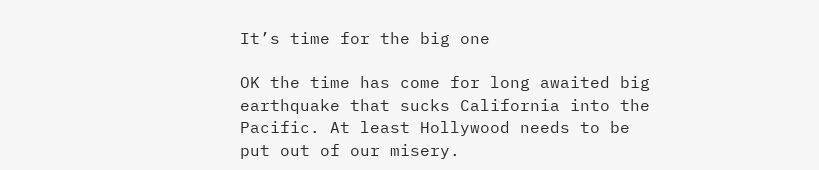It’s time for the big one

OK the time has come for long awaited big earthquake that sucks California into the Pacific. At least Hollywood needs to be put out of our misery.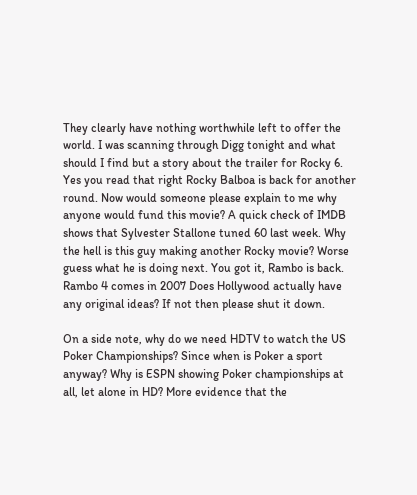They clearly have nothing worthwhile left to offer the world. I was scanning through Digg tonight and what should I find but a story about the trailer for Rocky 6. Yes you read that right Rocky Balboa is back for another round. Now would someone please explain to me why anyone would fund this movie? A quick check of IMDB shows that Sylvester Stallone tuned 60 last week. Why the hell is this guy making another Rocky movie? Worse guess what he is doing next. You got it, Rambo is back. Rambo 4 comes in 2007 Does Hollywood actually have any original ideas? If not then please shut it down.

On a side note, why do we need HDTV to watch the US Poker Championships? Since when is Poker a sport anyway? Why is ESPN showing Poker championships at all, let alone in HD? More evidence that the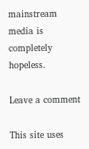mainstream media is completely hopeless.

Leave a comment

This site uses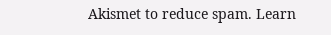Akismet to reduce spam. Learn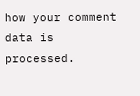how your comment data is processed.